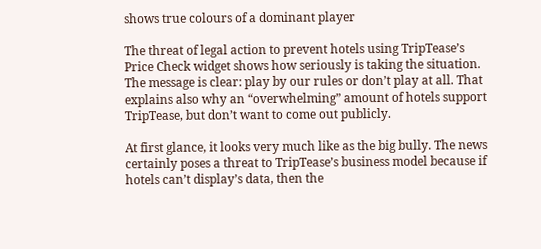shows true colours of a dominant player

The threat of legal action to prevent hotels using TripTease’s Price Check widget shows how seriously is taking the situation. The message is clear: play by our rules or don’t play at all. That explains also why an “overwhelming” amount of hotels support TripTease, but don’t want to come out publicly.

At first glance, it looks very much like as the big bully. The news certainly poses a threat to TripTease’s business model because if hotels can’t display’s data, then the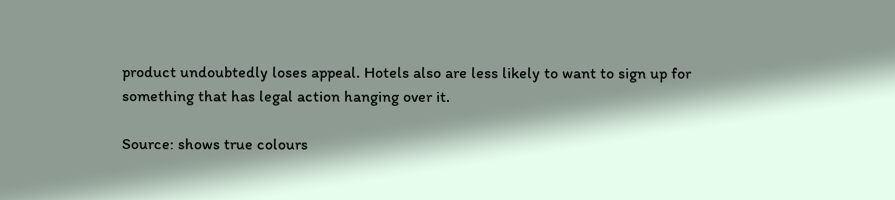product undoubtedly loses appeal. Hotels also are less likely to want to sign up for something that has legal action hanging over it.

Source: shows true colours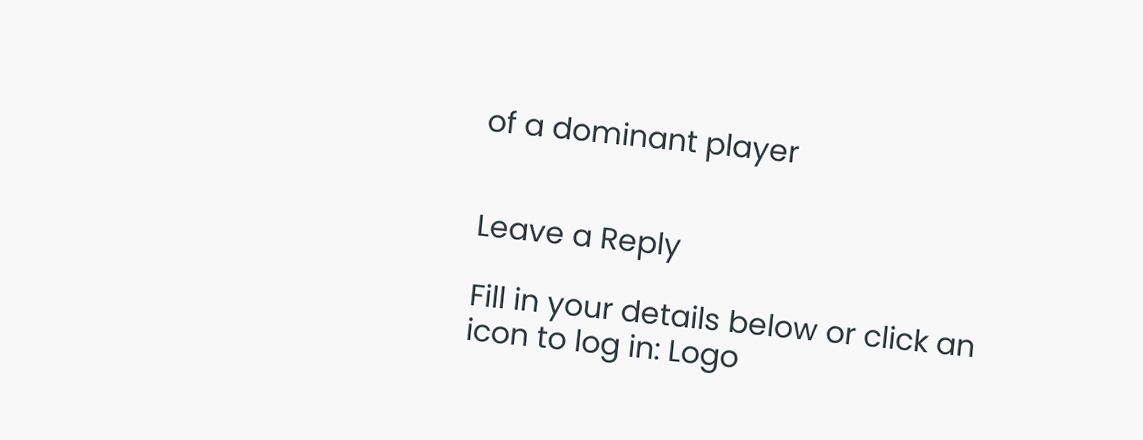of a dominant player


Leave a Reply

Fill in your details below or click an icon to log in: Logo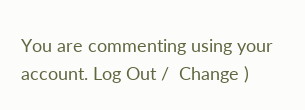You are commenting using your account. Log Out /  Change )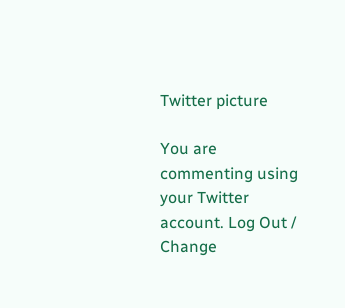Twitter picture

You are commenting using your Twitter account. Log Out /  Change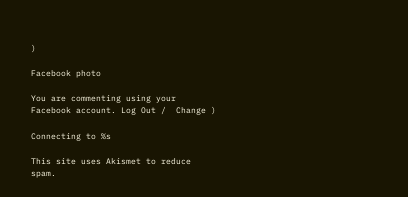)

Facebook photo

You are commenting using your Facebook account. Log Out /  Change )

Connecting to %s

This site uses Akismet to reduce spam.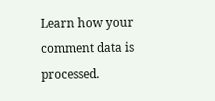Learn how your comment data is processed.